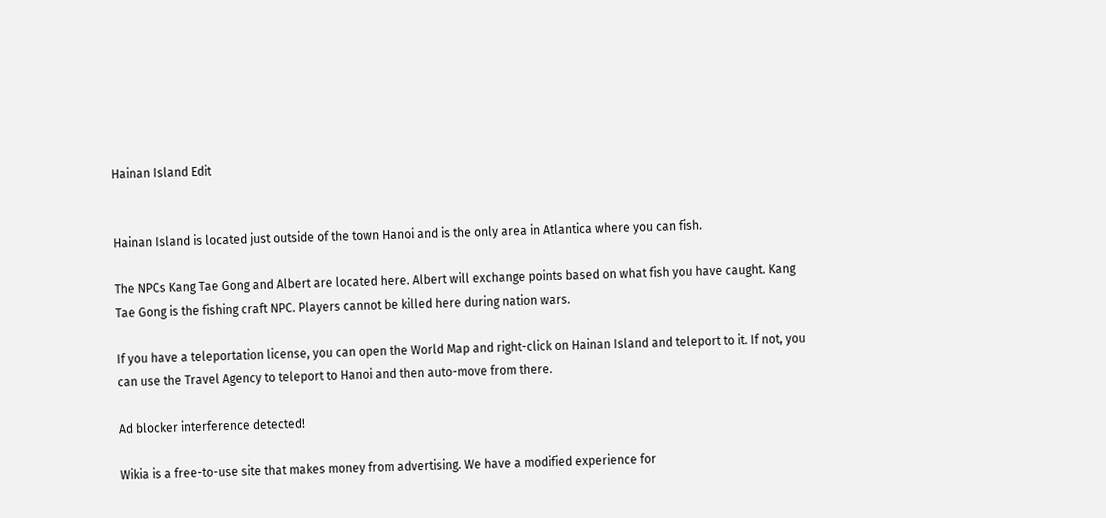Hainan Island Edit


Hainan Island is located just outside of the town Hanoi and is the only area in Atlantica where you can fish.

The NPCs Kang Tae Gong and Albert are located here. Albert will exchange points based on what fish you have caught. Kang Tae Gong is the fishing craft NPC. Players cannot be killed here during nation wars.

If you have a teleportation license, you can open the World Map and right-click on Hainan Island and teleport to it. If not, you can use the Travel Agency to teleport to Hanoi and then auto-move from there.

Ad blocker interference detected!

Wikia is a free-to-use site that makes money from advertising. We have a modified experience for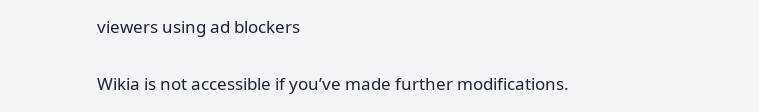viewers using ad blockers

Wikia is not accessible if you’ve made further modifications.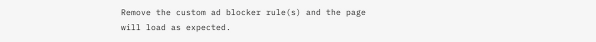Remove the custom ad blocker rule(s) and the page will load as expected.